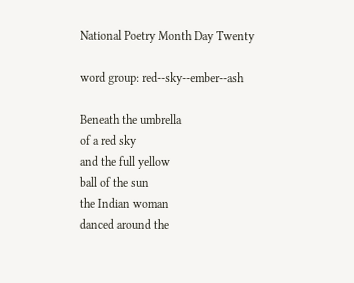National Poetry Month Day Twenty

word group: red--sky--ember--ash

Beneath the umbrella
of a red sky
and the full yellow
ball of the sun
the Indian woman
danced around the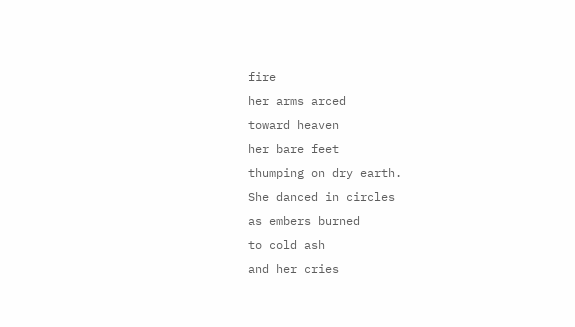fire
her arms arced
toward heaven
her bare feet
thumping on dry earth.
She danced in circles
as embers burned
to cold ash
and her cries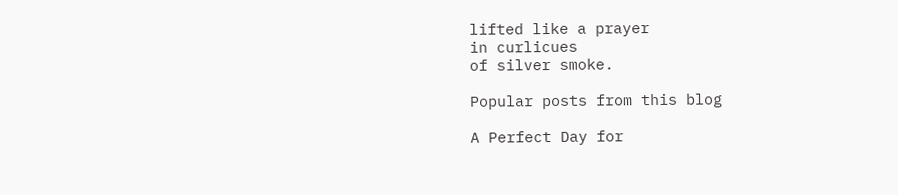lifted like a prayer
in curlicues
of silver smoke.

Popular posts from this blog

A Perfect Day for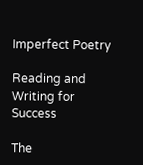Imperfect Poetry

Reading and Writing for Success

The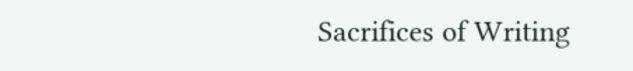Sacrifices of Writing